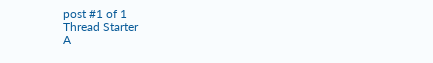post #1 of 1
Thread Starter
A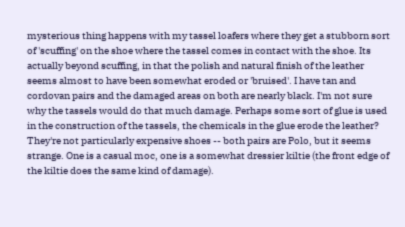mysterious thing happens with my tassel loafers where they get a stubborn sort of 'scuffing' on the shoe where the tassel comes in contact with the shoe. Its actually beyond scuffing, in that the polish and natural finish of the leather seems almost to have been somewhat eroded or 'bruised'. I have tan and cordovan pairs and the damaged areas on both are nearly black. I'm not sure why the tassels would do that much damage. Perhaps some sort of glue is used in the construction of the tassels, the chemicals in the glue erode the leather? They're not particularly expensive shoes -- both pairs are Polo, but it seems strange. One is a casual moc, one is a somewhat dressier kiltie (the front edge of the kiltie does the same kind of damage).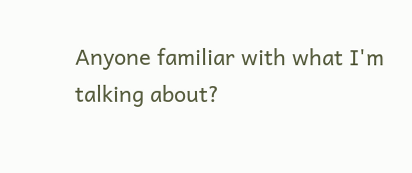Anyone familiar with what I'm talking about?